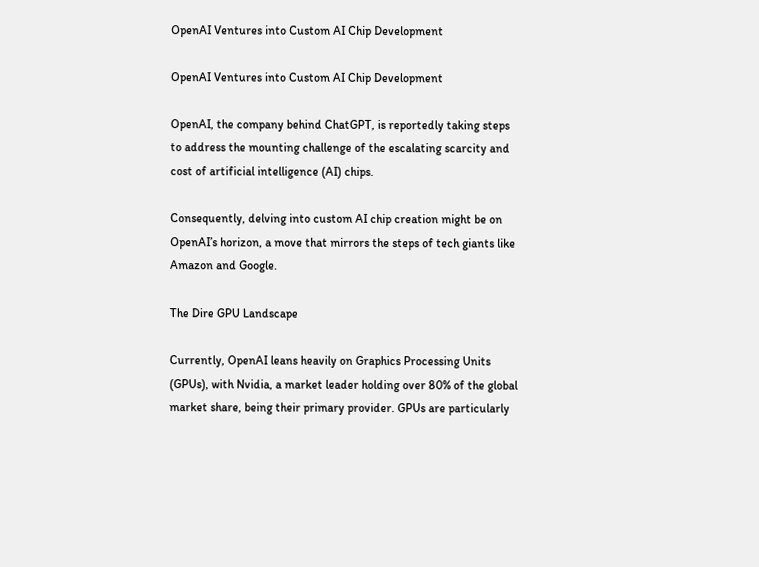OpenAI Ventures into Custom AI Chip Development

OpenAI Ventures into Custom AI Chip Development

OpenAI, the company behind ChatGPT, is reportedly taking steps to address the mounting challenge of the escalating scarcity and cost of artificial intelligence (AI) chips.

Consequently, delving into custom AI chip creation might be on OpenAI’s horizon, a move that mirrors the steps of tech giants like Amazon and Google.

The Dire GPU Landscape

Currently, OpenAI leans heavily on Graphics Processing Units (GPUs), with Nvidia, a market leader holding over 80% of the global market share, being their primary provider. GPUs are particularly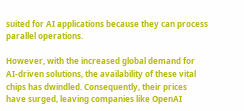suited for AI applications because they can process parallel operations.

However, with the increased global demand for AI-driven solutions, the availability of these vital chips has dwindled. Consequently, their prices have surged, leaving companies like OpenAI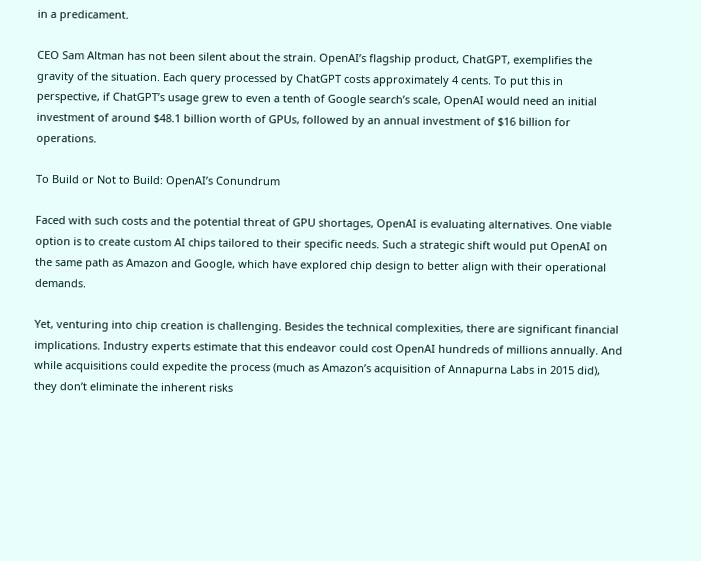in a predicament.

CEO Sam Altman has not been silent about the strain. OpenAI’s flagship product, ChatGPT, exemplifies the gravity of the situation. Each query processed by ChatGPT costs approximately 4 cents. To put this in perspective, if ChatGPT’s usage grew to even a tenth of Google search’s scale, OpenAI would need an initial investment of around $48.1 billion worth of GPUs, followed by an annual investment of $16 billion for operations.

To Build or Not to Build: OpenAI’s Conundrum

Faced with such costs and the potential threat of GPU shortages, OpenAI is evaluating alternatives. One viable option is to create custom AI chips tailored to their specific needs. Such a strategic shift would put OpenAI on the same path as Amazon and Google, which have explored chip design to better align with their operational demands.

Yet, venturing into chip creation is challenging. Besides the technical complexities, there are significant financial implications. Industry experts estimate that this endeavor could cost OpenAI hundreds of millions annually. And while acquisitions could expedite the process (much as Amazon’s acquisition of Annapurna Labs in 2015 did), they don’t eliminate the inherent risks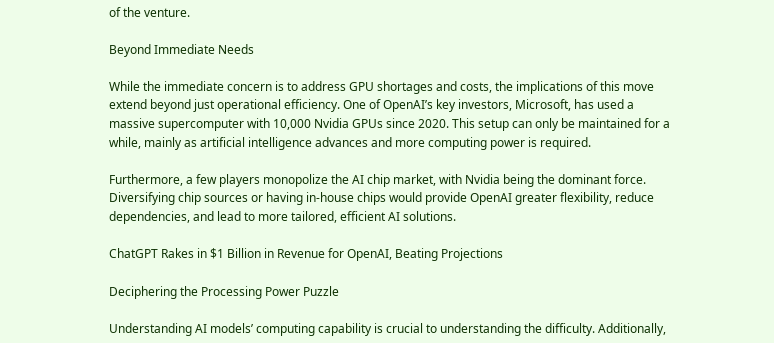of the venture.

Beyond Immediate Needs

While the immediate concern is to address GPU shortages and costs, the implications of this move extend beyond just operational efficiency. One of OpenAI’s key investors, Microsoft, has used a massive supercomputer with 10,000 Nvidia GPUs since 2020. This setup can only be maintained for a while, mainly as artificial intelligence advances and more computing power is required.

Furthermore, a few players monopolize the AI chip market, with Nvidia being the dominant force. Diversifying chip sources or having in-house chips would provide OpenAI greater flexibility, reduce dependencies, and lead to more tailored, efficient AI solutions.

ChatGPT Rakes in $1 Billion in Revenue for OpenAI, Beating Projections

Deciphering the Processing Power Puzzle

Understanding AI models’ computing capability is crucial to understanding the difficulty. Additionally,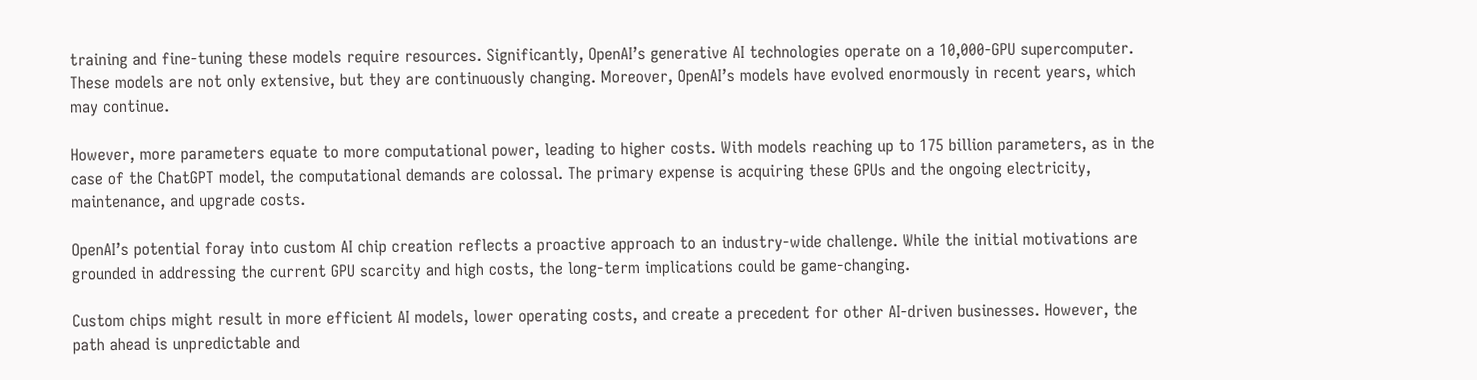training and fine-tuning these models require resources. Significantly, OpenAI’s generative AI technologies operate on a 10,000-GPU supercomputer. These models are not only extensive, but they are continuously changing. Moreover, OpenAI’s models have evolved enormously in recent years, which may continue.

However, more parameters equate to more computational power, leading to higher costs. With models reaching up to 175 billion parameters, as in the case of the ChatGPT model, the computational demands are colossal. The primary expense is acquiring these GPUs and the ongoing electricity, maintenance, and upgrade costs.

OpenAI’s potential foray into custom AI chip creation reflects a proactive approach to an industry-wide challenge. While the initial motivations are grounded in addressing the current GPU scarcity and high costs, the long-term implications could be game-changing.

Custom chips might result in more efficient AI models, lower operating costs, and create a precedent for other AI-driven businesses. However, the path ahead is unpredictable and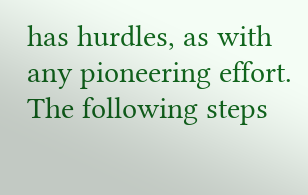has hurdles, as with any pioneering effort. The following steps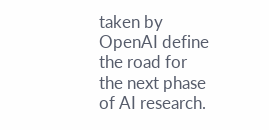taken by OpenAI define the road for the next phase of AI research.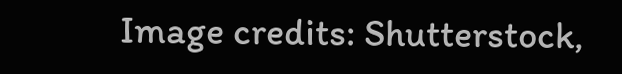Image credits: Shutterstock,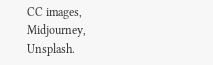CC images, Midjourney, Unsplash.